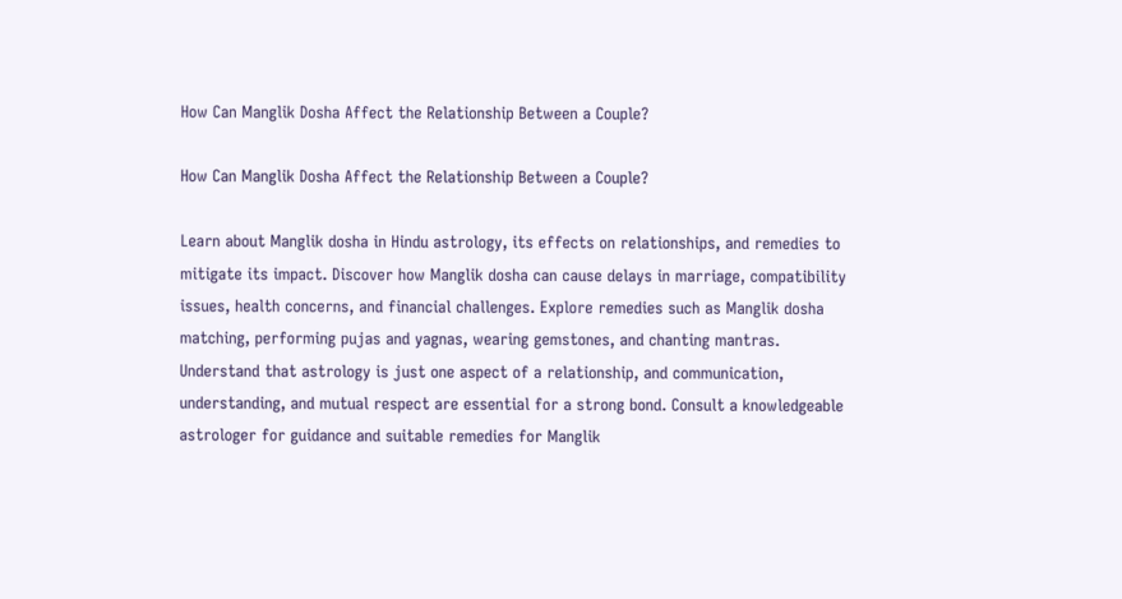How Can Manglik Dosha Affect the Relationship Between a Couple?

How Can Manglik Dosha Affect the Relationship Between a Couple?

Learn about Manglik dosha in Hindu astrology, its effects on relationships, and remedies to mitigate its impact. Discover how Manglik dosha can cause delays in marriage, compatibility issues, health concerns, and financial challenges. Explore remedies such as Manglik dosha matching, performing pujas and yagnas, wearing gemstones, and chanting mantras. Understand that astrology is just one aspect of a relationship, and communication, understanding, and mutual respect are essential for a strong bond. Consult a knowledgeable astrologer for guidance and suitable remedies for Manglik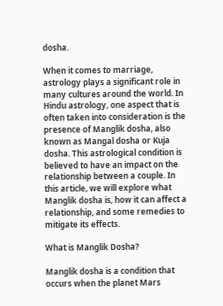dosha.

When it comes to marriage, astrology plays a significant role in many cultures around the world. In Hindu astrology, one aspect that is often taken into consideration is the presence of Manglik dosha, also known as Mangal dosha or Kuja dosha. This astrological condition is believed to have an impact on the relationship between a couple. In this article, we will explore what Manglik dosha is, how it can affect a relationship, and some remedies to mitigate its effects.

What is Manglik Dosha?

Manglik dosha is a condition that occurs when the planet Mars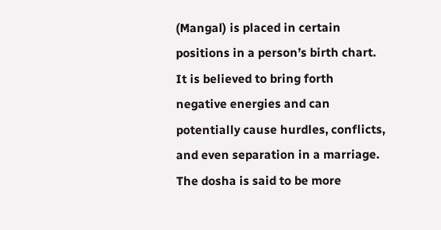(Mangal) is placed in certain positions in a person’s birth chart. It is believed to bring forth negative energies and can potentially cause hurdles, conflicts, and even separation in a marriage. The dosha is said to be more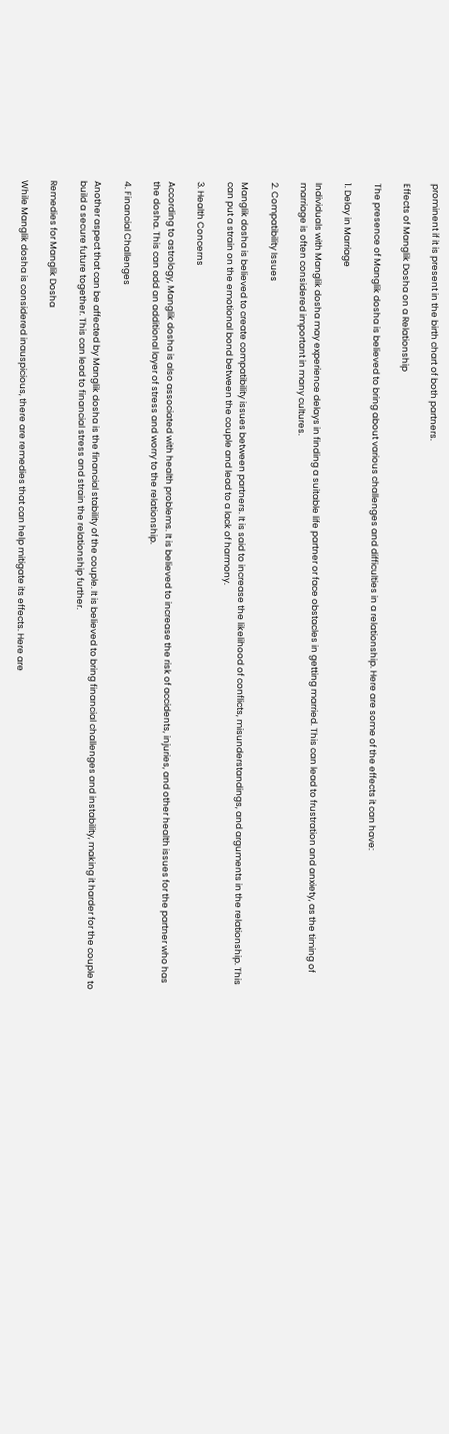prominent if it is present in the birth chart of both partners.

Effects of Manglik Dosha on a Relationship

The presence of Manglik dosha is believed to bring about various challenges and difficulties in a relationship. Here are some of the effects it can have:

1. Delay in Marriage

Individuals with Manglik dosha may experience delays in finding a suitable life partner or face obstacles in getting married. This can lead to frustration and anxiety, as the timing of marriage is often considered important in many cultures.

2. Compatibility Issues

Manglik dosha is believed to create compatibility issues between partners. It is said to increase the likelihood of conflicts, misunderstandings, and arguments in the relationship. This can put a strain on the emotional bond between the couple and lead to a lack of harmony.

3. Health Concerns

According to astrology, Manglik dosha is also associated with health problems. It is believed to increase the risk of accidents, injuries, and other health issues for the partner who has the dosha. This can add an additional layer of stress and worry to the relationship.

4. Financial Challenges

Another aspect that can be affected by Manglik dosha is the financial stability of the couple. It is believed to bring financial challenges and instability, making it harder for the couple to build a secure future together. This can lead to financial stress and strain the relationship further.

Remedies for Manglik Dosha

While Manglik dosha is considered inauspicious, there are remedies that can help mitigate its effects. Here are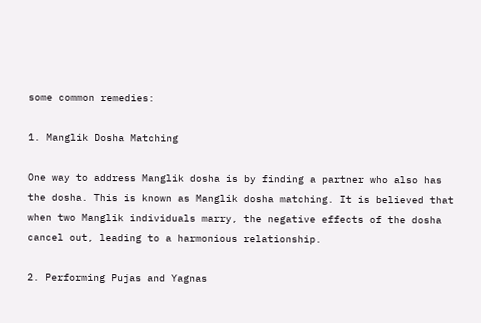some common remedies:

1. Manglik Dosha Matching

One way to address Manglik dosha is by finding a partner who also has the dosha. This is known as Manglik dosha matching. It is believed that when two Manglik individuals marry, the negative effects of the dosha cancel out, leading to a harmonious relationship.

2. Performing Pujas and Yagnas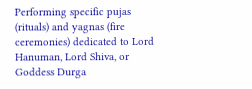Performing specific pujas (rituals) and yagnas (fire ceremonies) dedicated to Lord Hanuman, Lord Shiva, or Goddess Durga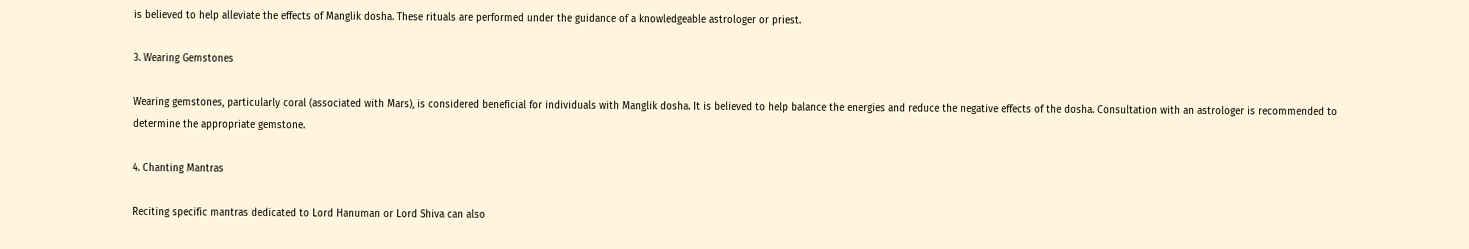is believed to help alleviate the effects of Manglik dosha. These rituals are performed under the guidance of a knowledgeable astrologer or priest.

3. Wearing Gemstones

Wearing gemstones, particularly coral (associated with Mars), is considered beneficial for individuals with Manglik dosha. It is believed to help balance the energies and reduce the negative effects of the dosha. Consultation with an astrologer is recommended to determine the appropriate gemstone.

4. Chanting Mantras

Reciting specific mantras dedicated to Lord Hanuman or Lord Shiva can also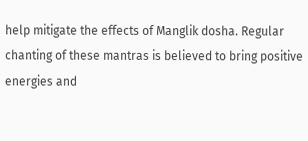help mitigate the effects of Manglik dosha. Regular chanting of these mantras is believed to bring positive energies and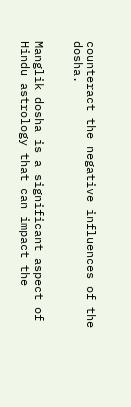counteract the negative influences of the dosha.


Manglik dosha is a significant aspect of Hindu astrology that can impact the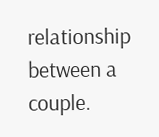relationship between a couple.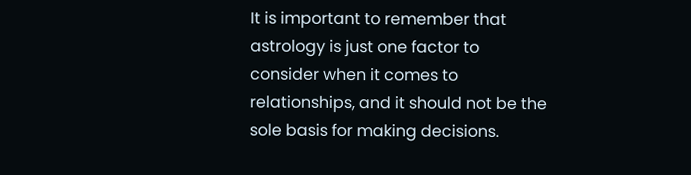It is important to remember that astrology is just one factor to consider when it comes to relationships, and it should not be the sole basis for making decisions.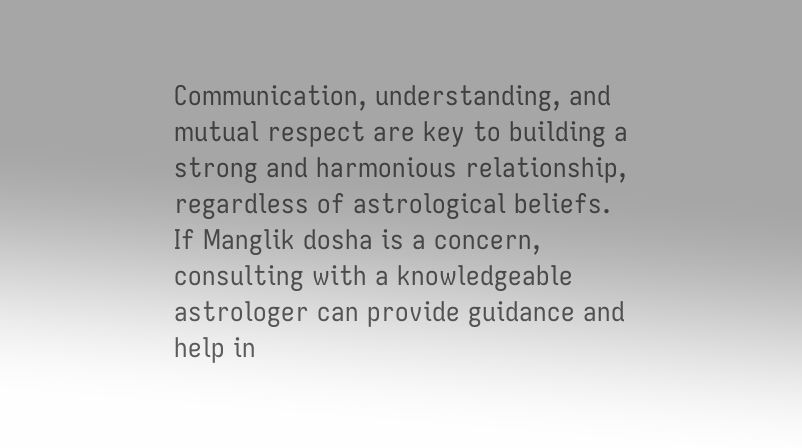Communication, understanding, and mutual respect are key to building a strong and harmonious relationship, regardless of astrological beliefs. If Manglik dosha is a concern, consulting with a knowledgeable astrologer can provide guidance and help in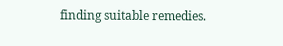finding suitable remedies.